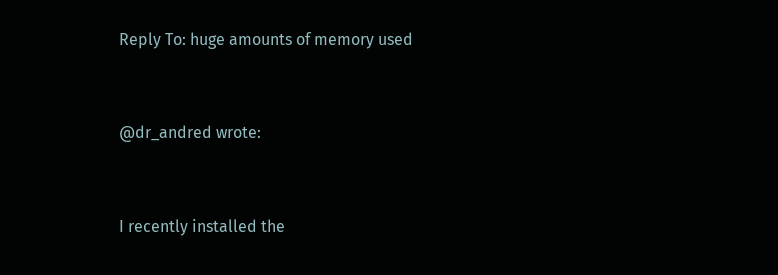Reply To: huge amounts of memory used


@dr_andred wrote:


I recently installed the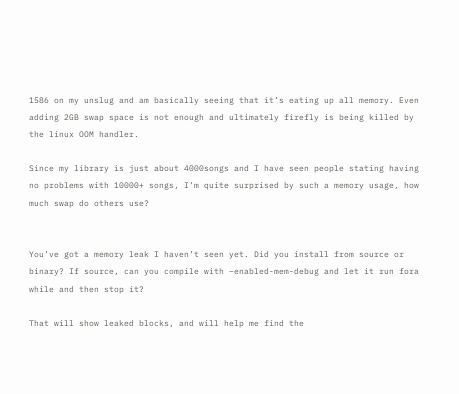1586 on my unslug and am basically seeing that it’s eating up all memory. Even adding 2GB swap space is not enough and ultimately firefly is being killed by the linux OOM handler.

Since my library is just about 4000songs and I have seen people stating having no problems with 10000+ songs, I’m quite surprised by such a memory usage, how much swap do others use?


You’ve got a memory leak I haven’t seen yet. Did you install from source or binary? If source, can you compile with –enabled-mem-debug and let it run fora while and then stop it?

That will show leaked blocks, and will help me find the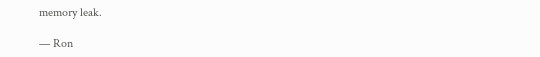memory leak.

— Ron